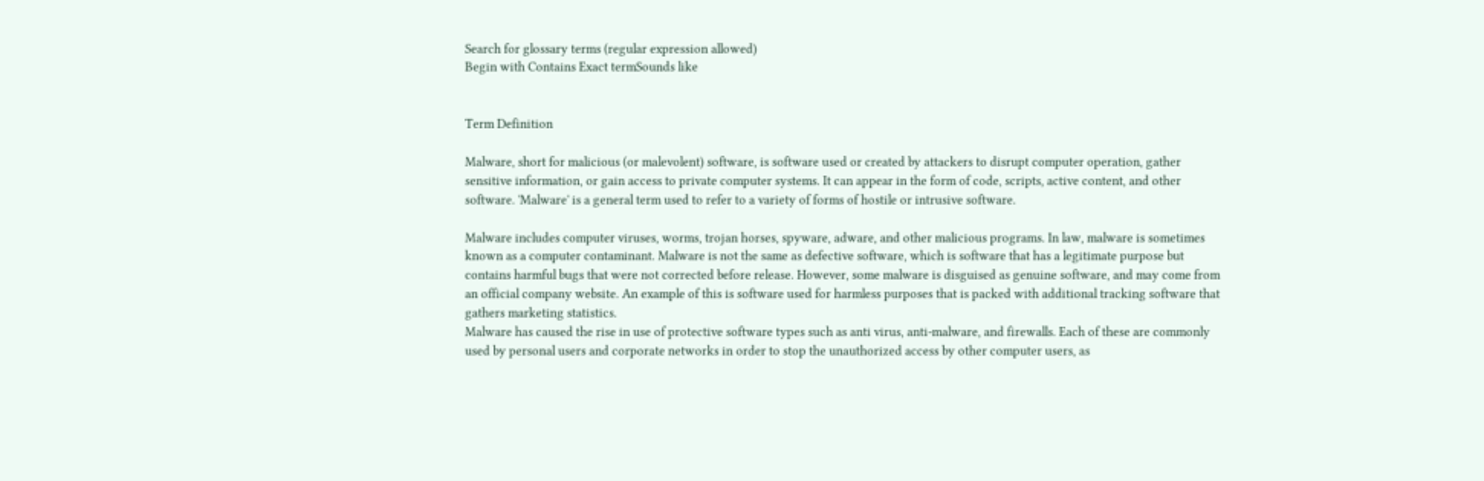Search for glossary terms (regular expression allowed)
Begin with Contains Exact termSounds like


Term Definition

Malware, short for malicious (or malevolent) software, is software used or created by attackers to disrupt computer operation, gather sensitive information, or gain access to private computer systems. It can appear in the form of code, scripts, active content, and other software. 'Malware' is a general term used to refer to a variety of forms of hostile or intrusive software.

Malware includes computer viruses, worms, trojan horses, spyware, adware, and other malicious programs. In law, malware is sometimes known as a computer contaminant. Malware is not the same as defective software, which is software that has a legitimate purpose but contains harmful bugs that were not corrected before release. However, some malware is disguised as genuine software, and may come from an official company website. An example of this is software used for harmless purposes that is packed with additional tracking software that gathers marketing statistics.
Malware has caused the rise in use of protective software types such as anti virus, anti-malware, and firewalls. Each of these are commonly used by personal users and corporate networks in order to stop the unauthorized access by other computer users, as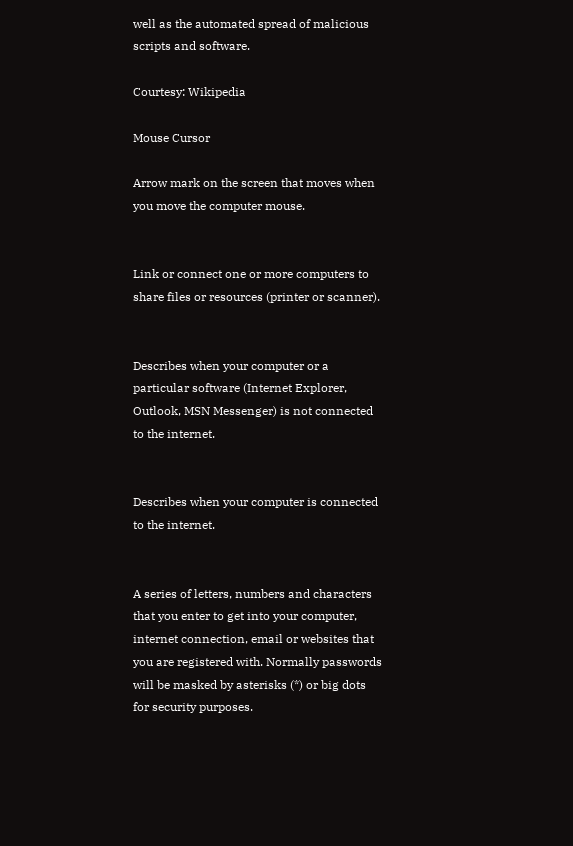well as the automated spread of malicious scripts and software.

Courtesy: Wikipedia

Mouse Cursor

Arrow mark on the screen that moves when you move the computer mouse.


Link or connect one or more computers to share files or resources (printer or scanner).


Describes when your computer or a particular software (Internet Explorer, Outlook, MSN Messenger) is not connected to the internet.


Describes when your computer is connected to the internet.


A series of letters, numbers and characters that you enter to get into your computer, internet connection, email or websites that you are registered with. Normally passwords will be masked by asterisks (*) or big dots for security purposes.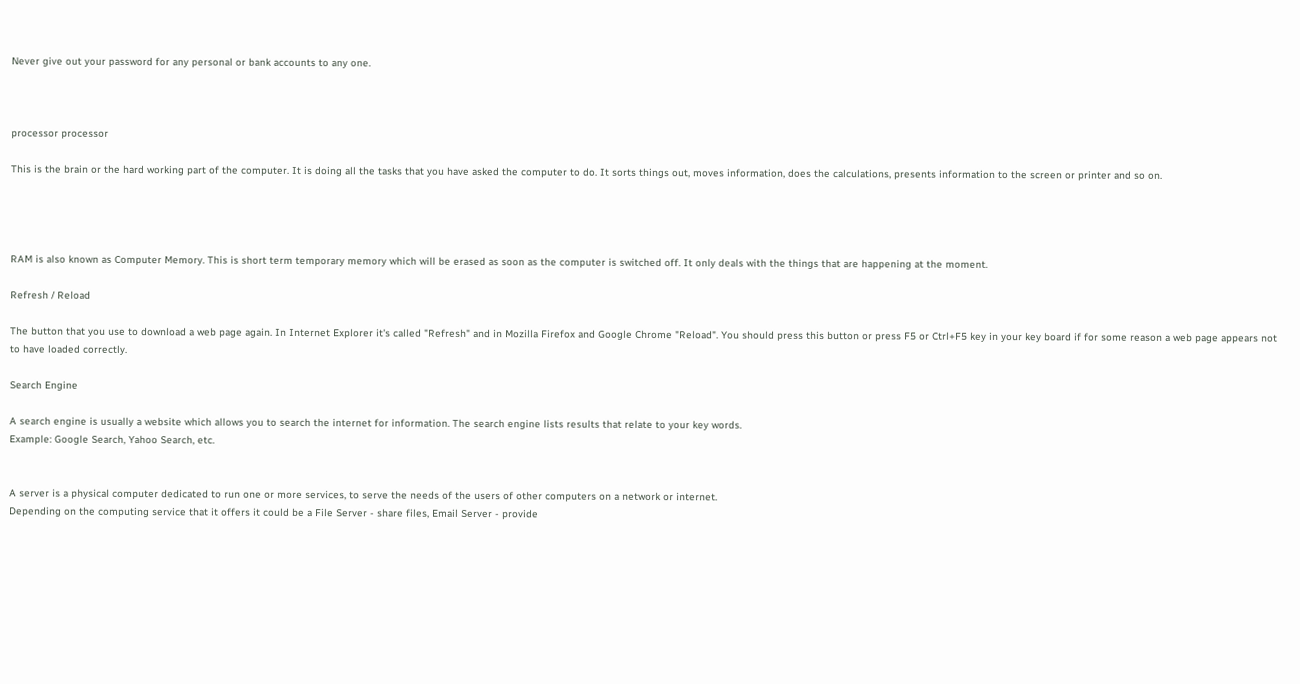Never give out your password for any personal or bank accounts to any one.



processor processor

This is the brain or the hard working part of the computer. It is doing all the tasks that you have asked the computer to do. It sorts things out, moves information, does the calculations, presents information to the screen or printer and so on.




RAM is also known as Computer Memory. This is short term temporary memory which will be erased as soon as the computer is switched off. It only deals with the things that are happening at the moment.

Refresh / Reload

The button that you use to download a web page again. In Internet Explorer it's called "Refresh" and in Mozilla Firefox and Google Chrome "Reload". You should press this button or press F5 or Ctrl+F5 key in your key board if for some reason a web page appears not to have loaded correctly.

Search Engine

A search engine is usually a website which allows you to search the internet for information. The search engine lists results that relate to your key words.
Example: Google Search, Yahoo Search, etc.


A server is a physical computer dedicated to run one or more services, to serve the needs of the users of other computers on a network or internet.
Depending on the computing service that it offers it could be a File Server - share files, Email Server - provide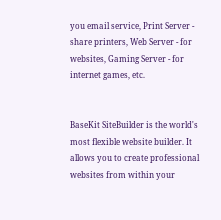you email service, Print Server - share printers, Web Server - for websites, Gaming Server - for internet games, etc.


BaseKit SiteBuilder is the world's most flexible website builder. It allows you to create professional websites from within your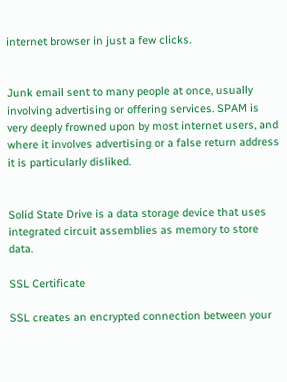internet browser in just a few clicks.


Junk email sent to many people at once, usually involving advertising or offering services. SPAM is very deeply frowned upon by most internet users, and where it involves advertising or a false return address it is particularly disliked.


Solid State Drive is a data storage device that uses integrated circuit assemblies as memory to store data.

SSL Certificate

SSL creates an encrypted connection between your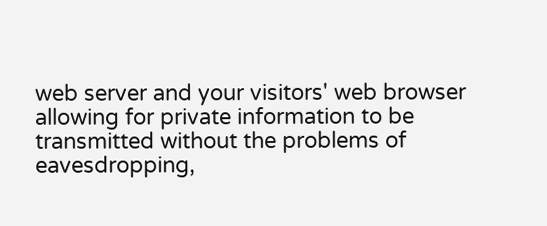web server and your visitors' web browser allowing for private information to be transmitted without the problems of eavesdropping,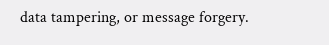data tampering, or message forgery.